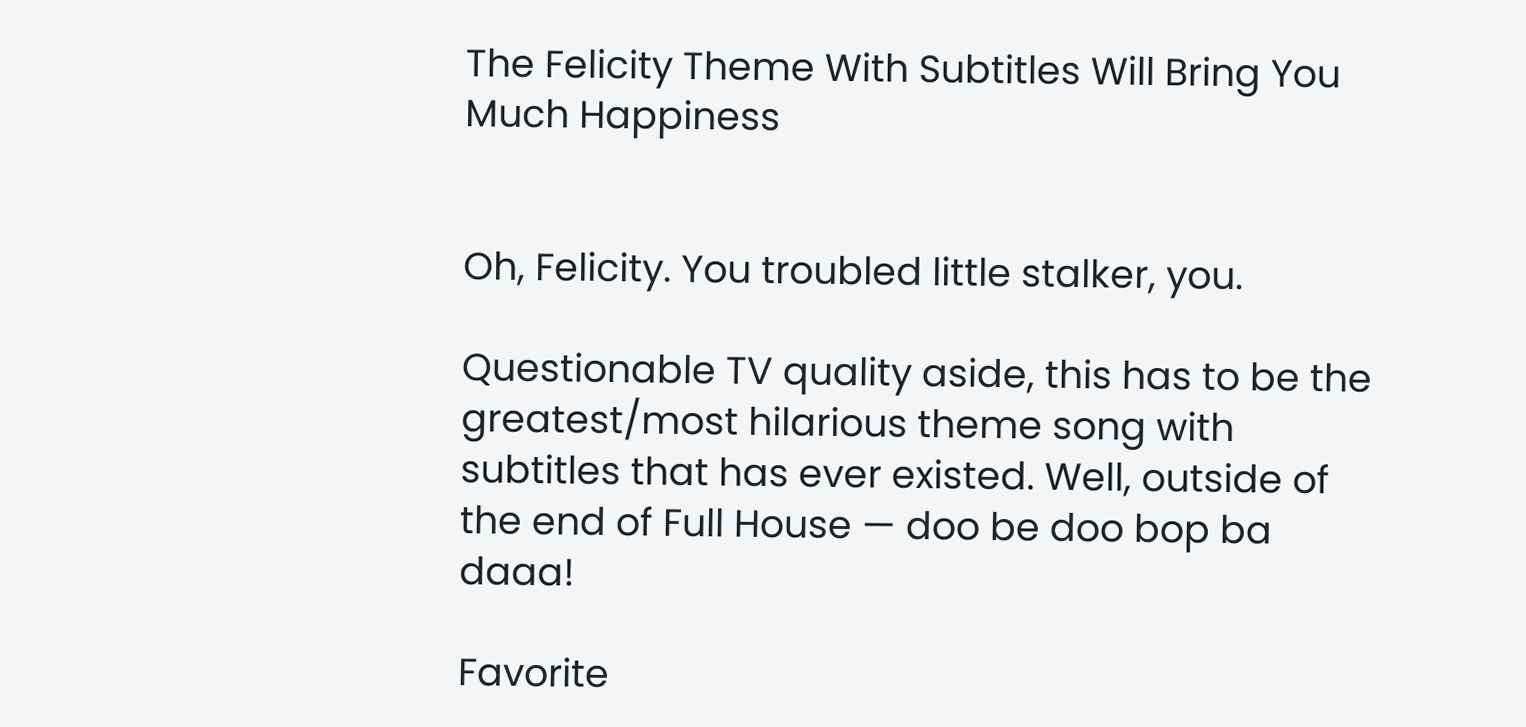The Felicity Theme With Subtitles Will Bring You Much Happiness


Oh, Felicity. You troubled little stalker, you.

Questionable TV quality aside, this has to be the greatest/most hilarious theme song with subtitles that has ever existed. Well, outside of the end of Full House — doo be doo bop ba daaa!

Favorite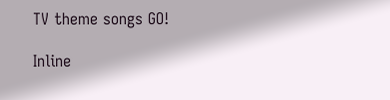TV theme songs GO!

Inline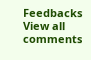Feedbacks
View all comments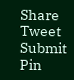Share Tweet Submit Pin